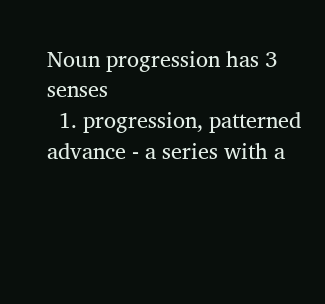Noun progression has 3 senses
  1. progression, patterned advance - a series with a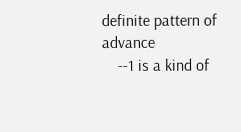definite pattern of advance
    --1 is a kind of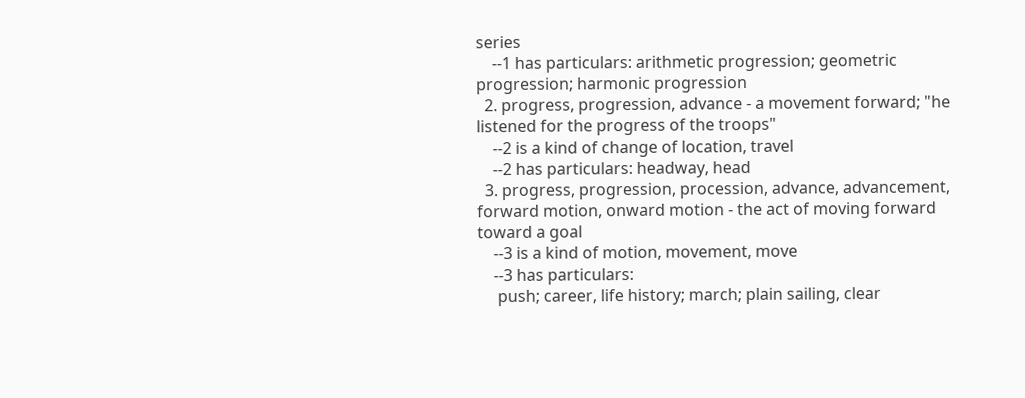series
    --1 has particulars: arithmetic progression; geometric progression; harmonic progression
  2. progress, progression, advance - a movement forward; "he listened for the progress of the troops"
    --2 is a kind of change of location, travel
    --2 has particulars: headway, head
  3. progress, progression, procession, advance, advancement, forward motion, onward motion - the act of moving forward toward a goal
    --3 is a kind of motion, movement, move
    --3 has particulars:
     push; career, life history; march; plain sailing, clear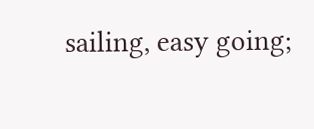sailing, easy going;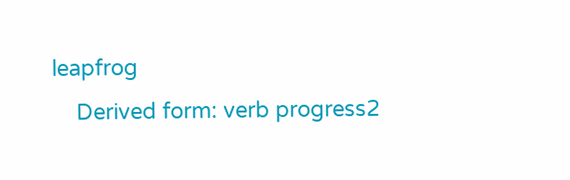leapfrog
    Derived form: verb progress2